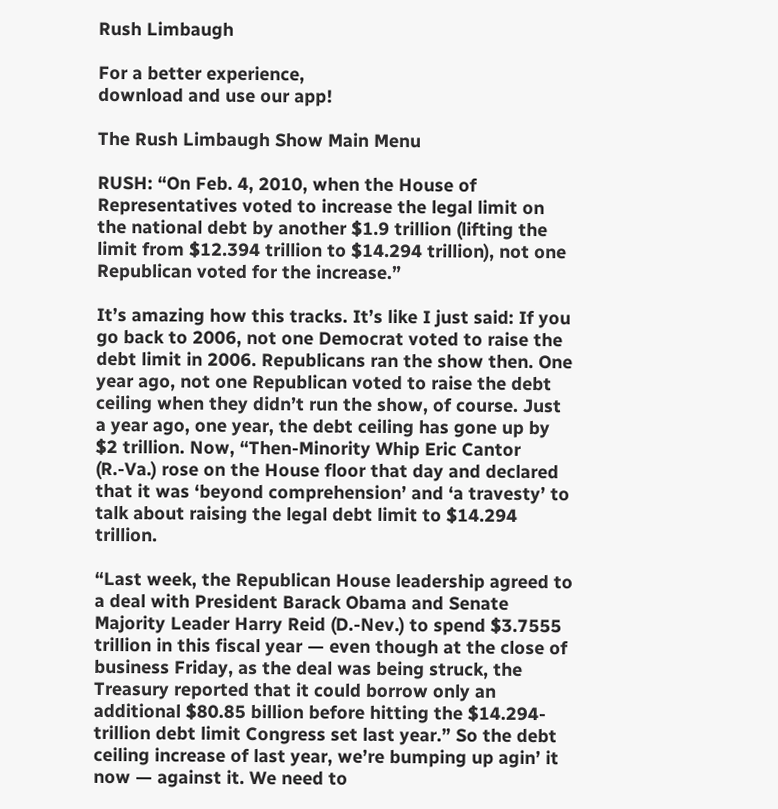Rush Limbaugh

For a better experience,
download and use our app!

The Rush Limbaugh Show Main Menu

RUSH: “On Feb. 4, 2010, when the House of Representatives voted to increase the legal limit on the national debt by another $1.9 trillion (lifting the limit from $12.394 trillion to $14.294 trillion), not one Republican voted for the increase.”

It’s amazing how this tracks. It’s like I just said: If you go back to 2006, not one Democrat voted to raise the debt limit in 2006. Republicans ran the show then. One year ago, not one Republican voted to raise the debt ceiling when they didn’t run the show, of course. Just a year ago, one year, the debt ceiling has gone up by $2 trillion. Now, “Then-Minority Whip Eric Cantor (R.-Va.) rose on the House floor that day and declared that it was ‘beyond comprehension’ and ‘a travesty’ to talk about raising the legal debt limit to $14.294 trillion.

“Last week, the Republican House leadership agreed to a deal with President Barack Obama and Senate Majority Leader Harry Reid (D.-Nev.) to spend $3.7555 trillion in this fiscal year — even though at the close of business Friday, as the deal was being struck, the Treasury reported that it could borrow only an additional $80.85 billion before hitting the $14.294-trillion debt limit Congress set last year.” So the debt ceiling increase of last year, we’re bumping up agin’ it now — against it. We need to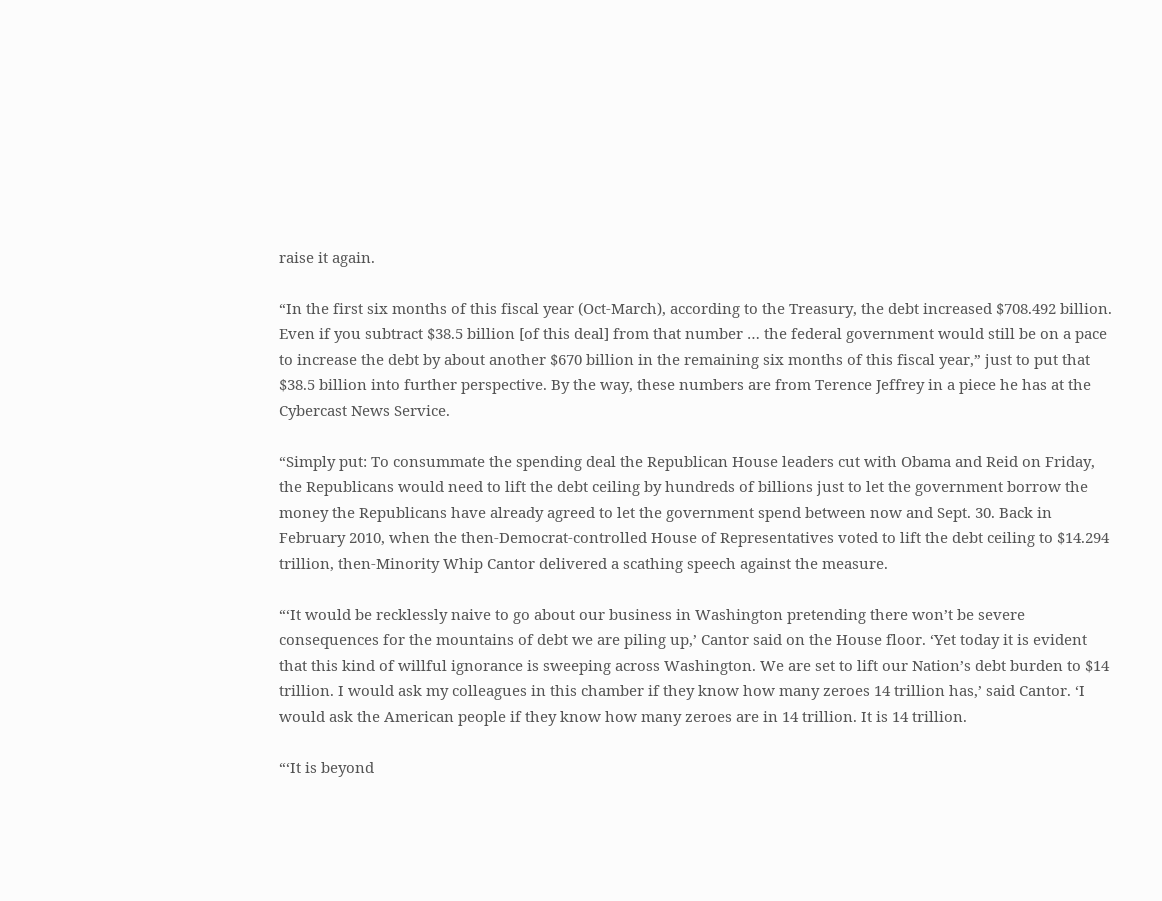raise it again.

“In the first six months of this fiscal year (Oct-March), according to the Treasury, the debt increased $708.492 billion. Even if you subtract $38.5 billion [of this deal] from that number … the federal government would still be on a pace to increase the debt by about another $670 billion in the remaining six months of this fiscal year,” just to put that $38.5 billion into further perspective. By the way, these numbers are from Terence Jeffrey in a piece he has at the Cybercast News Service.

“Simply put: To consummate the spending deal the Republican House leaders cut with Obama and Reid on Friday, the Republicans would need to lift the debt ceiling by hundreds of billions just to let the government borrow the money the Republicans have already agreed to let the government spend between now and Sept. 30. Back in February 2010, when the then-Democrat-controlled House of Representatives voted to lift the debt ceiling to $14.294 trillion, then-Minority Whip Cantor delivered a scathing speech against the measure.

“‘It would be recklessly naive to go about our business in Washington pretending there won’t be severe consequences for the mountains of debt we are piling up,’ Cantor said on the House floor. ‘Yet today it is evident that this kind of willful ignorance is sweeping across Washington. We are set to lift our Nation’s debt burden to $14 trillion. I would ask my colleagues in this chamber if they know how many zeroes 14 trillion has,’ said Cantor. ‘I would ask the American people if they know how many zeroes are in 14 trillion. It is 14 trillion.

“‘It is beyond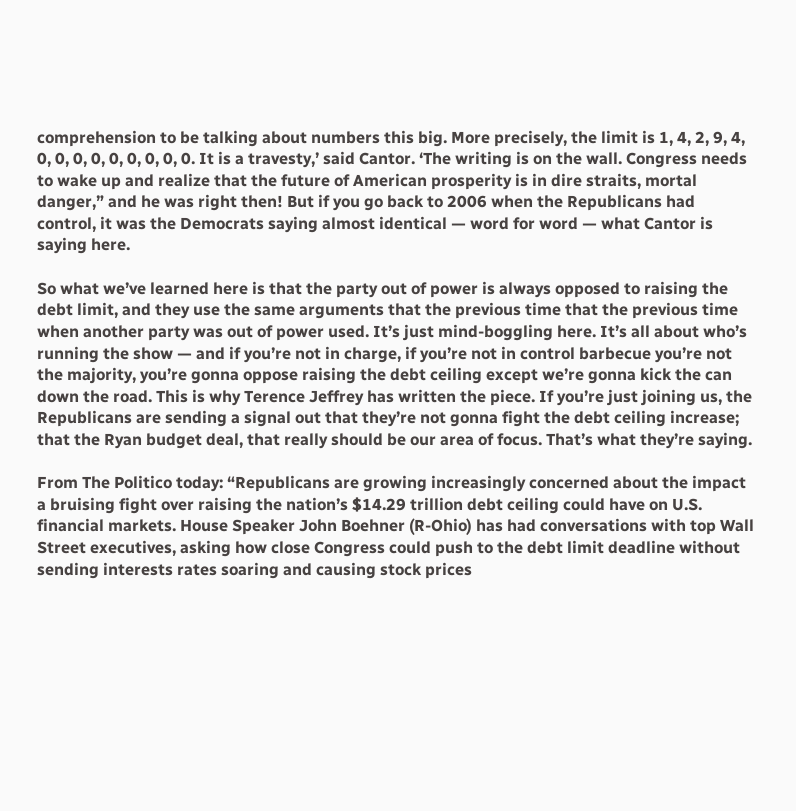comprehension to be talking about numbers this big. More precisely, the limit is 1, 4, 2, 9, 4, 0, 0, 0, 0, 0, 0, 0, 0, 0. It is a travesty,’ said Cantor. ‘The writing is on the wall. Congress needs to wake up and realize that the future of American prosperity is in dire straits, mortal danger,” and he was right then! But if you go back to 2006 when the Republicans had control, it was the Democrats saying almost identical — word for word — what Cantor is saying here.

So what we’ve learned here is that the party out of power is always opposed to raising the debt limit, and they use the same arguments that the previous time that the previous time when another party was out of power used. It’s just mind-boggling here. It’s all about who’s running the show — and if you’re not in charge, if you’re not in control barbecue you’re not the majority, you’re gonna oppose raising the debt ceiling except we’re gonna kick the can down the road. This is why Terence Jeffrey has written the piece. If you’re just joining us, the Republicans are sending a signal out that they’re not gonna fight the debt ceiling increase; that the Ryan budget deal, that really should be our area of focus. That’s what they’re saying.

From The Politico today: “Republicans are growing increasingly concerned about the impact a bruising fight over raising the nation’s $14.29 trillion debt ceiling could have on U.S. financial markets. House Speaker John Boehner (R-Ohio) has had conversations with top Wall Street executives, asking how close Congress could push to the debt limit deadline without sending interests rates soaring and causing stock prices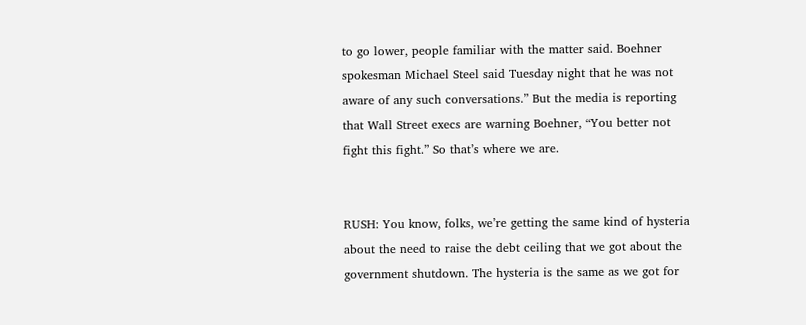to go lower, people familiar with the matter said. Boehner spokesman Michael Steel said Tuesday night that he was not aware of any such conversations.” But the media is reporting that Wall Street execs are warning Boehner, “You better not fight this fight.” So that’s where we are.


RUSH: You know, folks, we’re getting the same kind of hysteria about the need to raise the debt ceiling that we got about the government shutdown. The hysteria is the same as we got for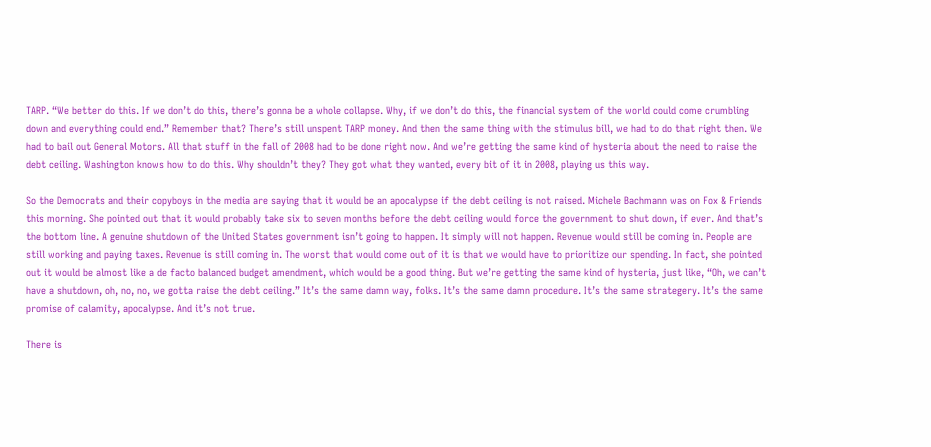TARP. “We better do this. If we don’t do this, there’s gonna be a whole collapse. Why, if we don’t do this, the financial system of the world could come crumbling down and everything could end.” Remember that? There’s still unspent TARP money. And then the same thing with the stimulus bill, we had to do that right then. We had to bail out General Motors. All that stuff in the fall of 2008 had to be done right now. And we’re getting the same kind of hysteria about the need to raise the debt ceiling. Washington knows how to do this. Why shouldn’t they? They got what they wanted, every bit of it in 2008, playing us this way.

So the Democrats and their copyboys in the media are saying that it would be an apocalypse if the debt ceiling is not raised. Michele Bachmann was on Fox & Friends this morning. She pointed out that it would probably take six to seven months before the debt ceiling would force the government to shut down, if ever. And that’s the bottom line. A genuine shutdown of the United States government isn’t going to happen. It simply will not happen. Revenue would still be coming in. People are still working and paying taxes. Revenue is still coming in. The worst that would come out of it is that we would have to prioritize our spending. In fact, she pointed out it would be almost like a de facto balanced budget amendment, which would be a good thing. But we’re getting the same kind of hysteria, just like, “Oh, we can’t have a shutdown, oh, no, no, we gotta raise the debt ceiling.” It’s the same damn way, folks. It’s the same damn procedure. It’s the same strategery. It’s the same promise of calamity, apocalypse. And it’s not true.

There is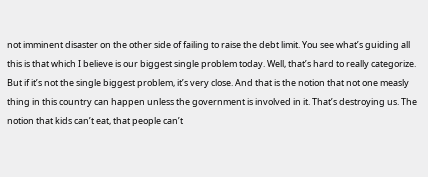not imminent disaster on the other side of failing to raise the debt limit. You see what’s guiding all this is that which I believe is our biggest single problem today. Well, that’s hard to really categorize. But if it’s not the single biggest problem, it’s very close. And that is the notion that not one measly thing in this country can happen unless the government is involved in it. That’s destroying us. The notion that kids can’t eat, that people can’t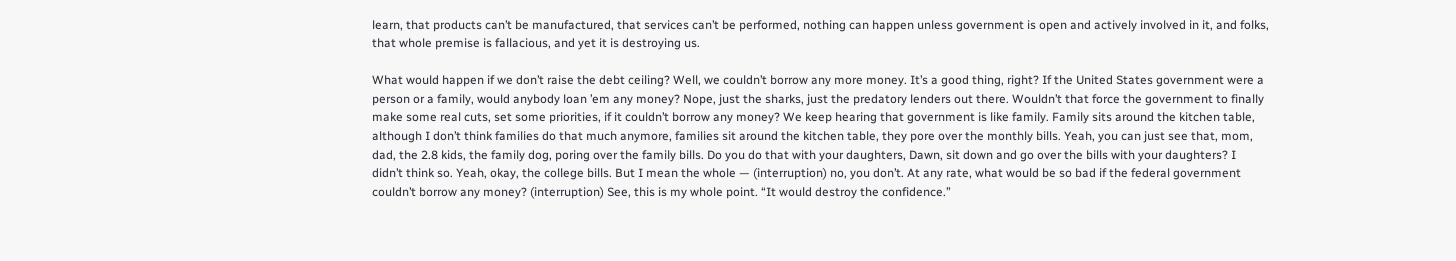learn, that products can’t be manufactured, that services can’t be performed, nothing can happen unless government is open and actively involved in it, and folks, that whole premise is fallacious, and yet it is destroying us.

What would happen if we don’t raise the debt ceiling? Well, we couldn’t borrow any more money. It’s a good thing, right? If the United States government were a person or a family, would anybody loan ’em any money? Nope, just the sharks, just the predatory lenders out there. Wouldn’t that force the government to finally make some real cuts, set some priorities, if it couldn’t borrow any money? We keep hearing that government is like family. Family sits around the kitchen table, although I don’t think families do that much anymore, families sit around the kitchen table, they pore over the monthly bills. Yeah, you can just see that, mom, dad, the 2.8 kids, the family dog, poring over the family bills. Do you do that with your daughters, Dawn, sit down and go over the bills with your daughters? I didn’t think so. Yeah, okay, the college bills. But I mean the whole — (interruption) no, you don’t. At any rate, what would be so bad if the federal government couldn’t borrow any money? (interruption) See, this is my whole point. “It would destroy the confidence.”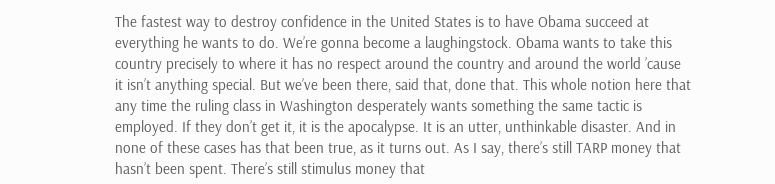The fastest way to destroy confidence in the United States is to have Obama succeed at everything he wants to do. We’re gonna become a laughingstock. Obama wants to take this country precisely to where it has no respect around the country and around the world ’cause it isn’t anything special. But we’ve been there, said that, done that. This whole notion here that any time the ruling class in Washington desperately wants something the same tactic is employed. If they don’t get it, it is the apocalypse. It is an utter, unthinkable disaster. And in none of these cases has that been true, as it turns out. As I say, there’s still TARP money that hasn’t been spent. There’s still stimulus money that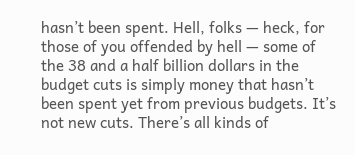hasn’t been spent. Hell, folks — heck, for those of you offended by hell — some of the 38 and a half billion dollars in the budget cuts is simply money that hasn’t been spent yet from previous budgets. It’s not new cuts. There’s all kinds of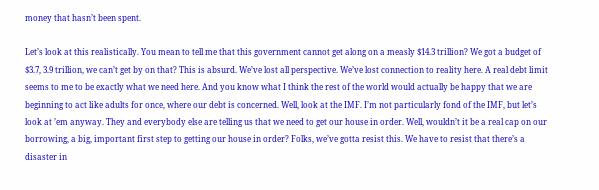money that hasn’t been spent.

Let’s look at this realistically. You mean to tell me that this government cannot get along on a measly $14.3 trillion? We got a budget of $3.7, 3.9 trillion, we can’t get by on that? This is absurd. We’ve lost all perspective. We’ve lost connection to reality here. A real debt limit seems to me to be exactly what we need here. And you know what I think the rest of the world would actually be happy that we are beginning to act like adults for once, where our debt is concerned. Well, look at the IMF. I’m not particularly fond of the IMF, but let’s look at ’em anyway. They and everybody else are telling us that we need to get our house in order. Well, wouldn’t it be a real cap on our borrowing, a big, important first step to getting our house in order? Folks, we’ve gotta resist this. We have to resist that there’s a disaster in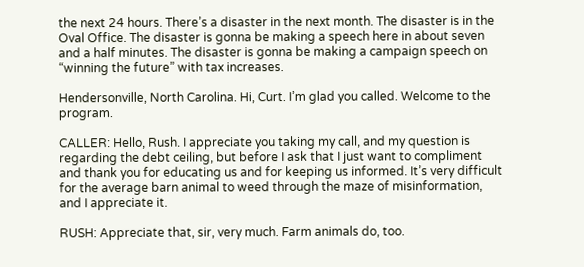the next 24 hours. There’s a disaster in the next month. The disaster is in the Oval Office. The disaster is gonna be making a speech here in about seven and a half minutes. The disaster is gonna be making a campaign speech on “winning the future” with tax increases.

Hendersonville, North Carolina. Hi, Curt. I’m glad you called. Welcome to the program.

CALLER: Hello, Rush. I appreciate you taking my call, and my question is regarding the debt ceiling, but before I ask that I just want to compliment and thank you for educating us and for keeping us informed. It’s very difficult for the average barn animal to weed through the maze of misinformation, and I appreciate it.

RUSH: Appreciate that, sir, very much. Farm animals do, too.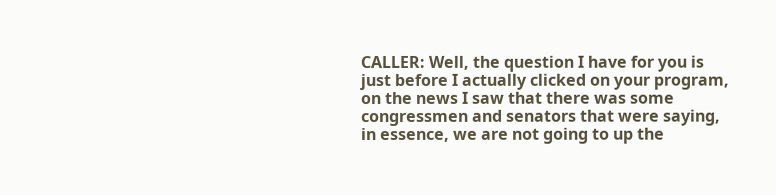CALLER: Well, the question I have for you is just before I actually clicked on your program, on the news I saw that there was some congressmen and senators that were saying, in essence, we are not going to up the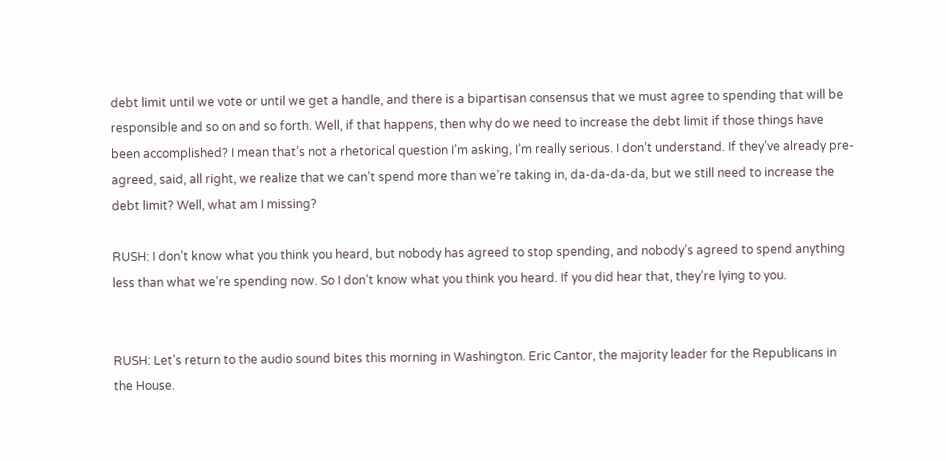debt limit until we vote or until we get a handle, and there is a bipartisan consensus that we must agree to spending that will be responsible and so on and so forth. Well, if that happens, then why do we need to increase the debt limit if those things have been accomplished? I mean that’s not a rhetorical question I’m asking, I’m really serious. I don’t understand. If they’ve already pre-agreed, said, all right, we realize that we can’t spend more than we’re taking in, da-da-da-da, but we still need to increase the debt limit? Well, what am I missing?

RUSH: I don’t know what you think you heard, but nobody has agreed to stop spending, and nobody’s agreed to spend anything less than what we’re spending now. So I don’t know what you think you heard. If you did hear that, they’re lying to you.


RUSH: Let’s return to the audio sound bites this morning in Washington. Eric Cantor, the majority leader for the Republicans in the House.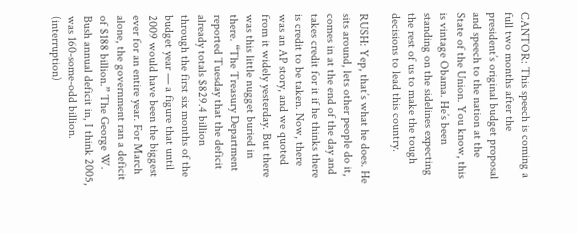CANTOR: This speech is coming a full two months after the president’s original budget proposal and speech to the nation at the State of the Union. You know, this is vintage Obama. He’s been standing on the sidelines expecting the rest of us to make the tough decisions to lead this country.

RUSH: Yep, that’s what he does. He sits around, lets other people do it, comes in at the end of the day and takes credit for it if he thinks there is credit to be taken. Now, there was an AP story, and we quoted from it widely yesterday. But there was this little nugget buried in there. “The Treasury Department reported Tuesday that the deficit already totals $829.4 billion through the first six months of the budget year — a figure that until 2009 would have been the biggest ever for an entire year. For March alone, the government ran a deficit of $188 billion.” The George W. Bush annual deficit in, I think 2005, was 160-some-odd billion. (interruption)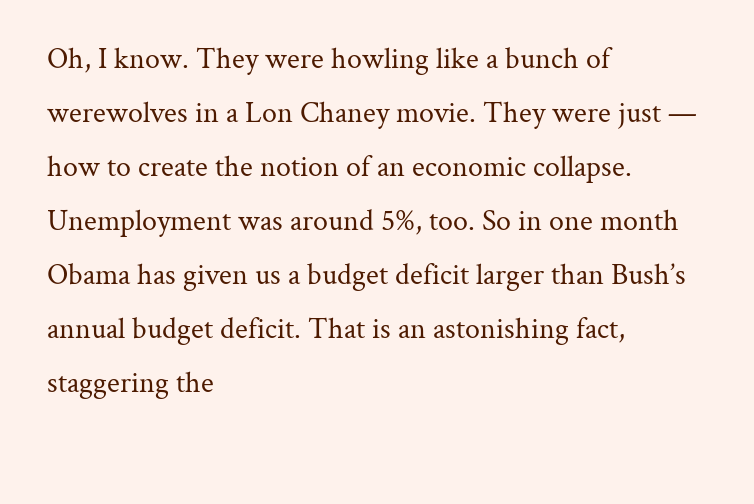Oh, I know. They were howling like a bunch of werewolves in a Lon Chaney movie. They were just — how to create the notion of an economic collapse. Unemployment was around 5%, too. So in one month Obama has given us a budget deficit larger than Bush’s annual budget deficit. That is an astonishing fact, staggering the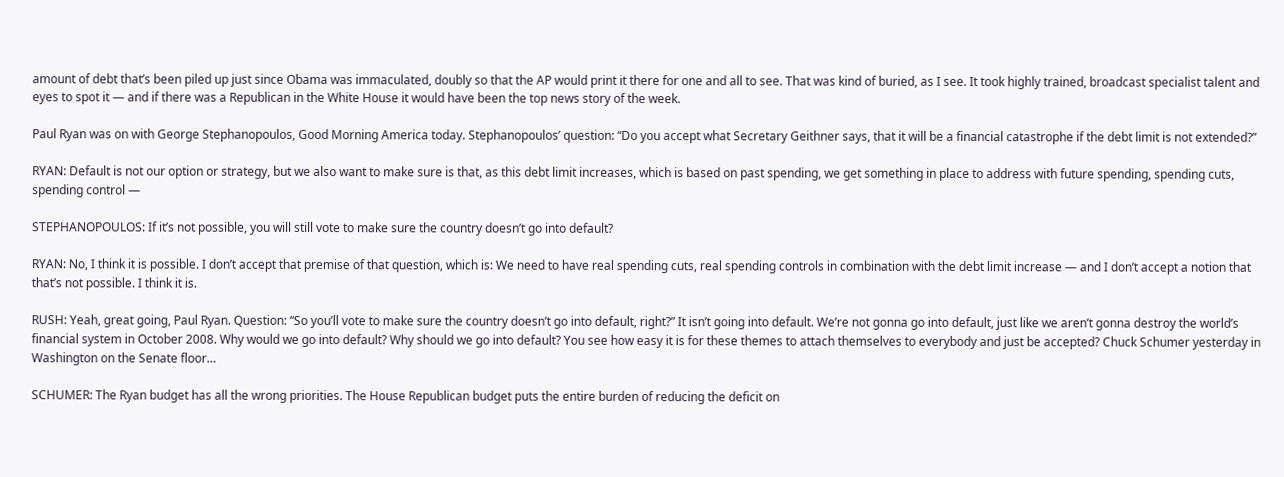amount of debt that’s been piled up just since Obama was immaculated, doubly so that the AP would print it there for one and all to see. That was kind of buried, as I see. It took highly trained, broadcast specialist talent and eyes to spot it — and if there was a Republican in the White House it would have been the top news story of the week.

Paul Ryan was on with George Stephanopoulos, Good Morning America today. Stephanopoulos’ question: “Do you accept what Secretary Geithner says, that it will be a financial catastrophe if the debt limit is not extended?”

RYAN: Default is not our option or strategy, but we also want to make sure is that, as this debt limit increases, which is based on past spending, we get something in place to address with future spending, spending cuts, spending control —

STEPHANOPOULOS: If it’s not possible, you will still vote to make sure the country doesn’t go into default?

RYAN: No, I think it is possible. I don’t accept that premise of that question, which is: We need to have real spending cuts, real spending controls in combination with the debt limit increase — and I don’t accept a notion that that’s not possible. I think it is.

RUSH: Yeah, great going, Paul Ryan. Question: “So you’ll vote to make sure the country doesn’t go into default, right?” It isn’t going into default. We’re not gonna go into default, just like we aren’t gonna destroy the world’s financial system in October 2008. Why would we go into default? Why should we go into default? You see how easy it is for these themes to attach themselves to everybody and just be accepted? Chuck Schumer yesterday in Washington on the Senate floor…

SCHUMER: The Ryan budget has all the wrong priorities. The House Republican budget puts the entire burden of reducing the deficit on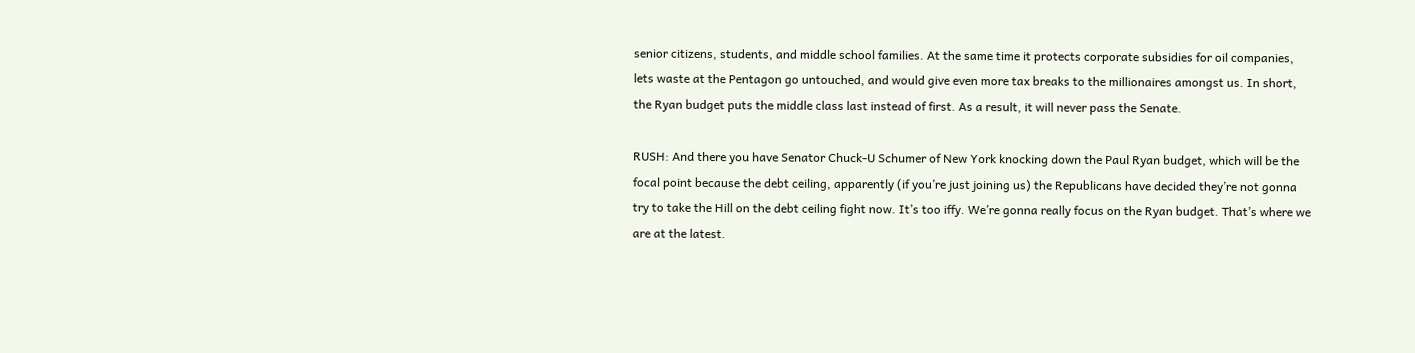senior citizens, students, and middle school families. At the same time it protects corporate subsidies for oil companies, lets waste at the Pentagon go untouched, and would give even more tax breaks to the millionaires amongst us. In short, the Ryan budget puts the middle class last instead of first. As a result, it will never pass the Senate.

RUSH: And there you have Senator Chuck-U Schumer of New York knocking down the Paul Ryan budget, which will be the focal point because the debt ceiling, apparently (if you’re just joining us) the Republicans have decided they’re not gonna try to take the Hill on the debt ceiling fight now. It’s too iffy. We’re gonna really focus on the Ryan budget. That’s where we are at the latest.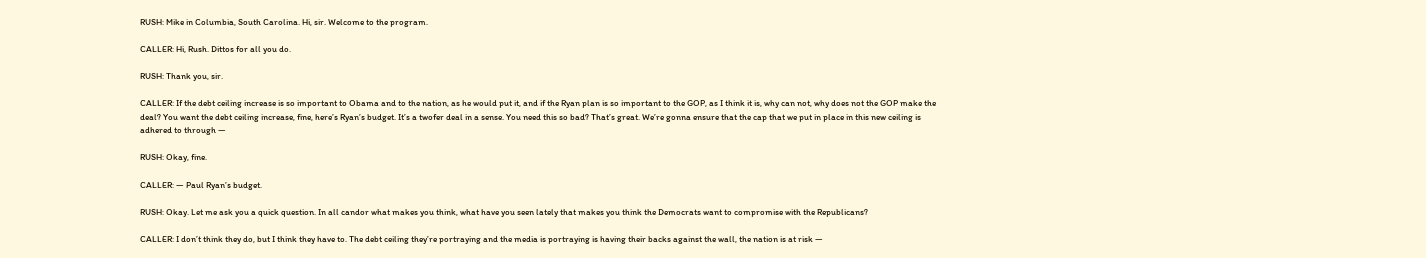RUSH: Mike in Columbia, South Carolina. Hi, sir. Welcome to the program.

CALLER: Hi, Rush. Dittos for all you do.

RUSH: Thank you, sir.

CALLER: If the debt ceiling increase is so important to Obama and to the nation, as he would put it, and if the Ryan plan is so important to the GOP, as I think it is, why can not, why does not the GOP make the deal? You want the debt ceiling increase, fine, here’s Ryan’s budget. It’s a twofer deal in a sense. You need this so bad? That’s great. We’re gonna ensure that the cap that we put in place in this new ceiling is adhered to through —

RUSH: Okay, fine.

CALLER: — Paul Ryan’s budget.

RUSH: Okay. Let me ask you a quick question. In all candor what makes you think, what have you seen lately that makes you think the Democrats want to compromise with the Republicans?

CALLER: I don’t think they do, but I think they have to. The debt ceiling they’re portraying and the media is portraying is having their backs against the wall, the nation is at risk —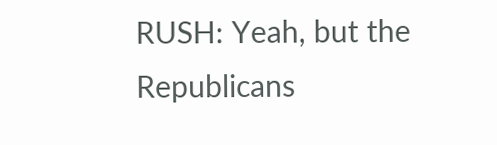RUSH: Yeah, but the Republicans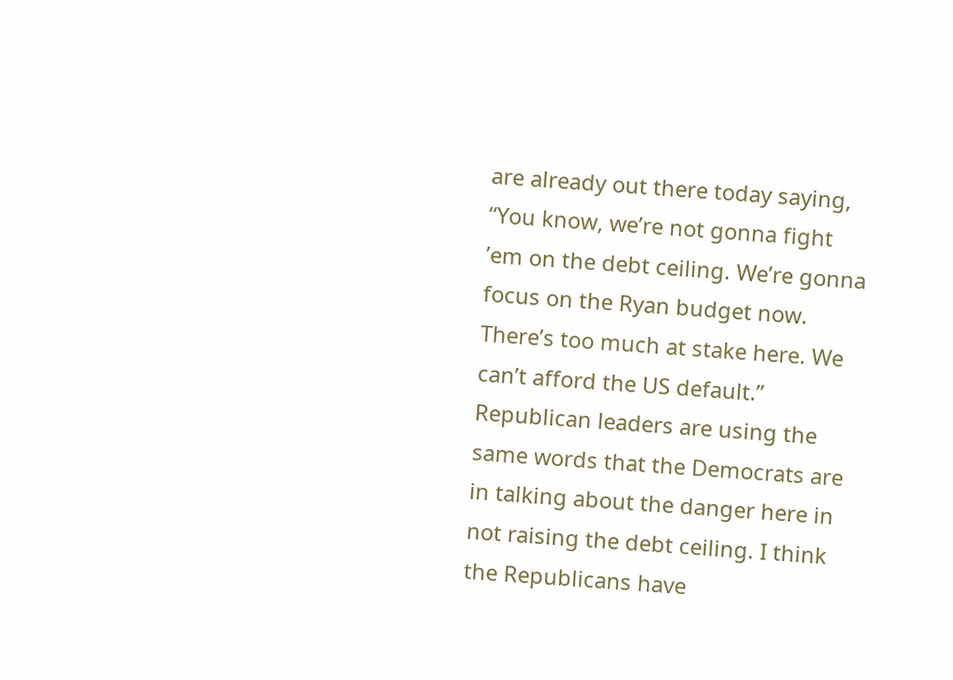are already out there today saying, “You know, we’re not gonna fight ’em on the debt ceiling. We’re gonna focus on the Ryan budget now. There’s too much at stake here. We can’t afford the US default.” Republican leaders are using the same words that the Democrats are in talking about the danger here in not raising the debt ceiling. I think the Republicans have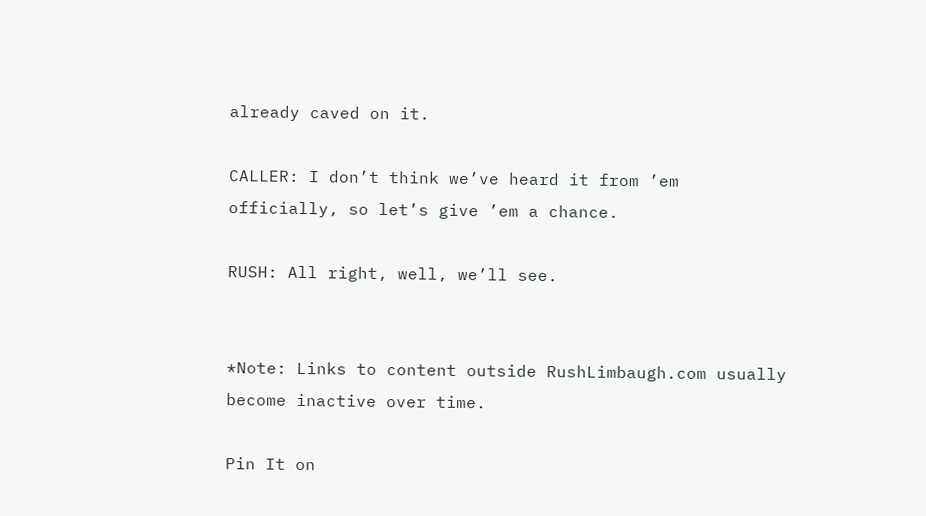already caved on it.

CALLER: I don’t think we’ve heard it from ’em officially, so let’s give ’em a chance.

RUSH: All right, well, we’ll see.


*Note: Links to content outside RushLimbaugh.com usually become inactive over time.

Pin It on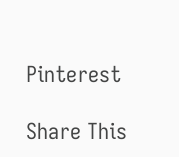Pinterest

Share This